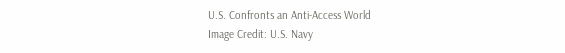U.S. Confronts an Anti-Access World
Image Credit: U.S. Navy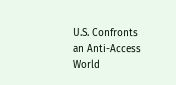U.S. Confronts an Anti-Access World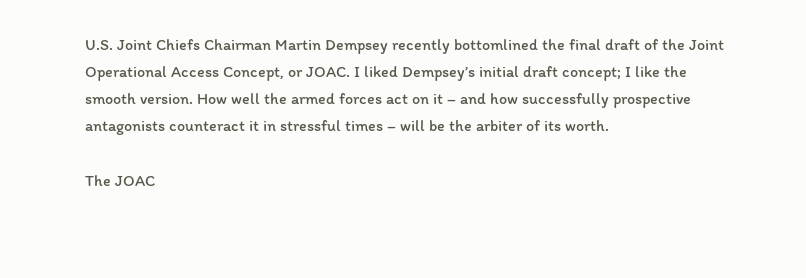U.S. Joint Chiefs Chairman Martin Dempsey recently bottomlined the final draft of the Joint Operational Access Concept, or JOAC. I liked Dempsey’s initial draft concept; I like the smooth version. How well the armed forces act on it – and how successfully prospective antagonists counteract it in stressful times – will be the arbiter of its worth.

The JOAC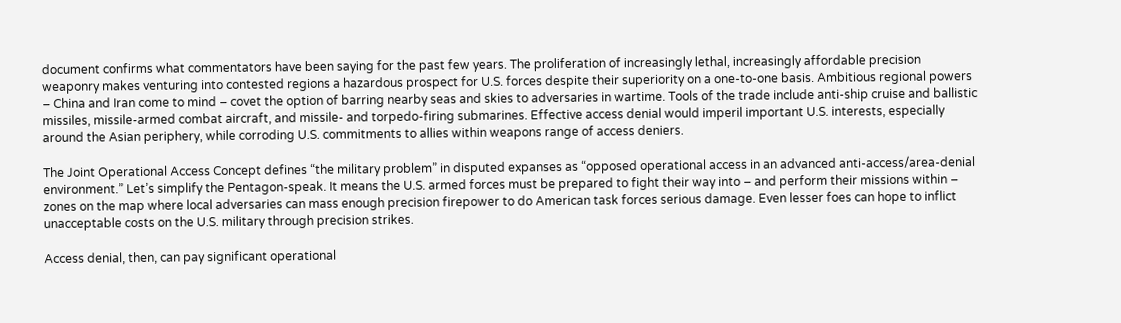document confirms what commentators have been saying for the past few years. The proliferation of increasingly lethal, increasingly affordable precision weaponry makes venturing into contested regions a hazardous prospect for U.S. forces despite their superiority on a one-to-one basis. Ambitious regional powers – China and Iran come to mind – covet the option of barring nearby seas and skies to adversaries in wartime. Tools of the trade include anti-ship cruise and ballistic missiles, missile-armed combat aircraft, and missile- and torpedo-firing submarines. Effective access denial would imperil important U.S. interests, especially around the Asian periphery, while corroding U.S. commitments to allies within weapons range of access deniers.

The Joint Operational Access Concept defines “the military problem” in disputed expanses as “opposed operational access in an advanced anti-access/area-denial environment.” Let’s simplify the Pentagon-speak. It means the U.S. armed forces must be prepared to fight their way into – and perform their missions within – zones on the map where local adversaries can mass enough precision firepower to do American task forces serious damage. Even lesser foes can hope to inflict unacceptable costs on the U.S. military through precision strikes.

Access denial, then, can pay significant operational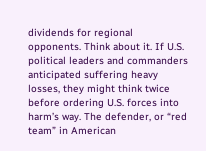dividends for regional opponents. Think about it. If U.S. political leaders and commanders anticipated suffering heavy losses, they might think twice before ordering U.S. forces into harm’s way. The defender, or “red team” in American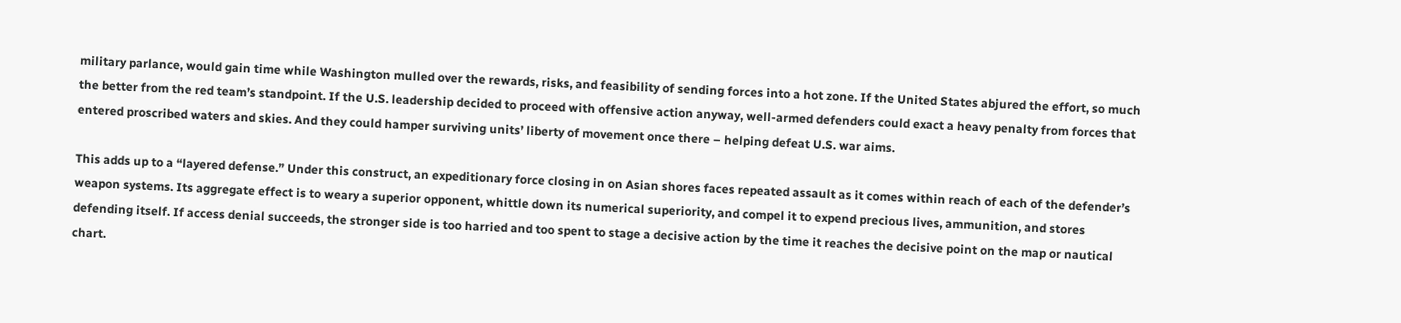military parlance, would gain time while Washington mulled over the rewards, risks, and feasibility of sending forces into a hot zone. If the United States abjured the effort, so much the better from the red team’s standpoint. If the U.S. leadership decided to proceed with offensive action anyway, well-armed defenders could exact a heavy penalty from forces that entered proscribed waters and skies. And they could hamper surviving units’ liberty of movement once there – helping defeat U.S. war aims.

This adds up to a “layered defense.” Under this construct, an expeditionary force closing in on Asian shores faces repeated assault as it comes within reach of each of the defender’s weapon systems. Its aggregate effect is to weary a superior opponent, whittle down its numerical superiority, and compel it to expend precious lives, ammunition, and stores defending itself. If access denial succeeds, the stronger side is too harried and too spent to stage a decisive action by the time it reaches the decisive point on the map or nautical chart.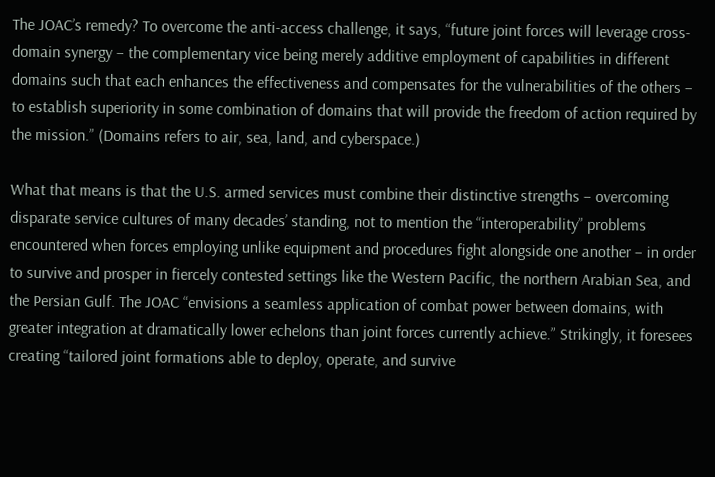The JOAC’s remedy? To overcome the anti-access challenge, it says, “future joint forces will leverage cross-domain synergy – the complementary vice being merely additive employment of capabilities in different domains such that each enhances the effectiveness and compensates for the vulnerabilities of the others – to establish superiority in some combination of domains that will provide the freedom of action required by the mission.” (Domains refers to air, sea, land, and cyberspace.)

What that means is that the U.S. armed services must combine their distinctive strengths – overcoming disparate service cultures of many decades’ standing, not to mention the “interoperability” problems encountered when forces employing unlike equipment and procedures fight alongside one another – in order to survive and prosper in fiercely contested settings like the Western Pacific, the northern Arabian Sea, and the Persian Gulf. The JOAC “envisions a seamless application of combat power between domains, with greater integration at dramatically lower echelons than joint forces currently achieve.” Strikingly, it foresees creating “tailored joint formations able to deploy, operate, and survive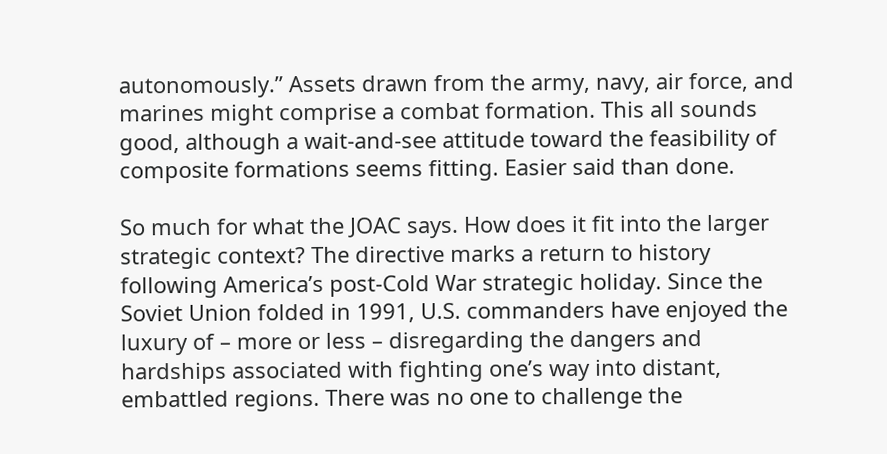autonomously.” Assets drawn from the army, navy, air force, and marines might comprise a combat formation. This all sounds good, although a wait-and-see attitude toward the feasibility of composite formations seems fitting. Easier said than done.

So much for what the JOAC says. How does it fit into the larger strategic context? The directive marks a return to history following America’s post-Cold War strategic holiday. Since the Soviet Union folded in 1991, U.S. commanders have enjoyed the luxury of – more or less – disregarding the dangers and hardships associated with fighting one’s way into distant, embattled regions. There was no one to challenge the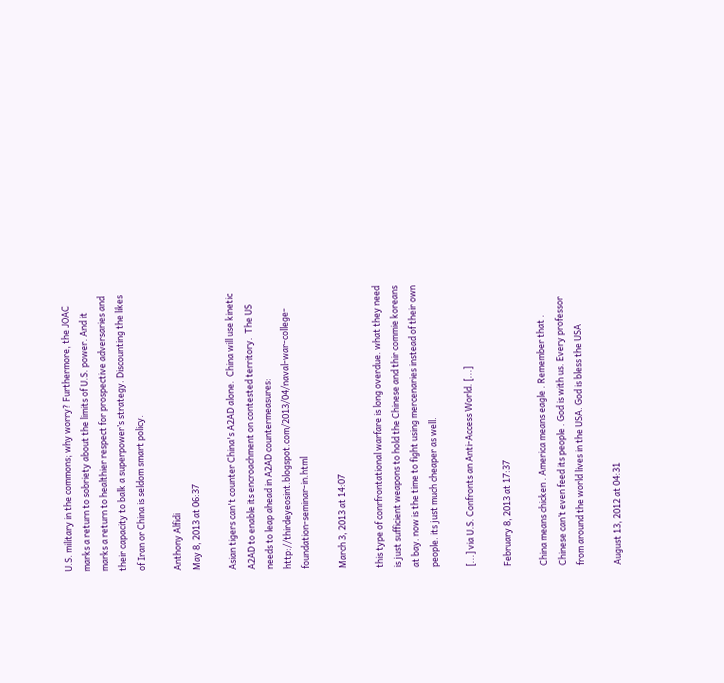U.S. military in the commons; why worry? Furthermore, the JOAC marks a return to sobriety about the limits of U.S. power. And it marks a return to healthier respect for prospective adversaries and their capacity to balk a superpower’s strategy. Discounting the likes of Iran or China is seldom smart policy.

Anthony Alfidi
May 8, 2013 at 06:37

Asian tigers can't counter China's A2AD alone.  China will use kinetic A2AD to enable its encroachment on contested territory.  The US needs to leap ahead in A2AD countermeasures: http://thirdeyeosint.blogspot.com/2013/04/naval-war-college-foundation-seminar-in.html

March 3, 2013 at 14:07

this type of conrfrontational warfare is long overdue. what they need is just sufficient weapons to hold the Chinese and thir commie koreans at bay. now is the time to fight using mercenaries instead of their own people. its just much cheaper as well.

[...] via U.S. Confronts an Anti-Access World. [...]

February 8, 2013 at 17:37

China means chicken . America means eagle . Remember that . Chinese can’t even feed its people . God is with us. Every professor from around the world lives in the USA. God is bless the USA

August 13, 2012 at 04:31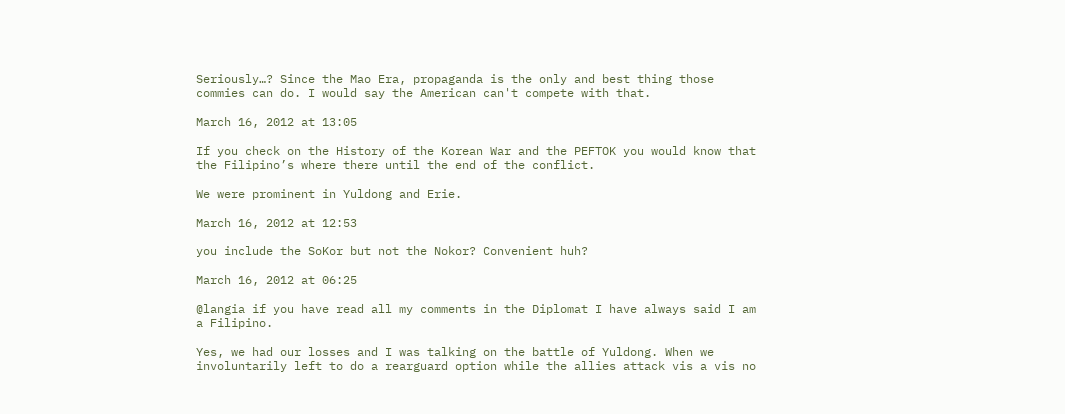Seriously…? Since the Mao Era, propaganda is the only and best thing those commies can do. I would say the American can't compete with that.

March 16, 2012 at 13:05

If you check on the History of the Korean War and the PEFTOK you would know that the Filipino’s where there until the end of the conflict.

We were prominent in Yuldong and Erie.

March 16, 2012 at 12:53

you include the SoKor but not the Nokor? Convenient huh?

March 16, 2012 at 06:25

@langia if you have read all my comments in the Diplomat I have always said I am a Filipino.

Yes, we had our losses and I was talking on the battle of Yuldong. When we involuntarily left to do a rearguard option while the allies attack vis a vis no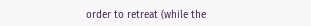order to retreat (while the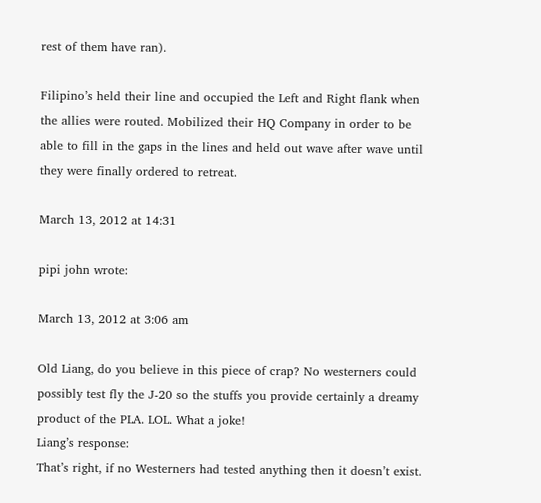rest of them have ran).

Filipino’s held their line and occupied the Left and Right flank when the allies were routed. Mobilized their HQ Company in order to be able to fill in the gaps in the lines and held out wave after wave until they were finally ordered to retreat.

March 13, 2012 at 14:31

pipi john wrote:

March 13, 2012 at 3:06 am

Old Liang, do you believe in this piece of crap? No westerners could possibly test fly the J-20 so the stuffs you provide certainly a dreamy product of the PLA. LOL. What a joke!
Liang’s response:
That’s right, if no Westerners had tested anything then it doesn’t exist.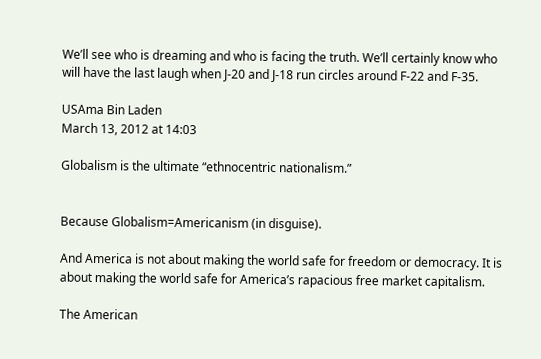We’ll see who is dreaming and who is facing the truth. We’ll certainly know who will have the last laugh when J-20 and J-18 run circles around F-22 and F-35.

USAma Bin Laden
March 13, 2012 at 14:03

Globalism is the ultimate “ethnocentric nationalism.”


Because Globalism=Americanism (in disguise).

And America is not about making the world safe for freedom or democracy. It is about making the world safe for America’s rapacious free market capitalism.

The American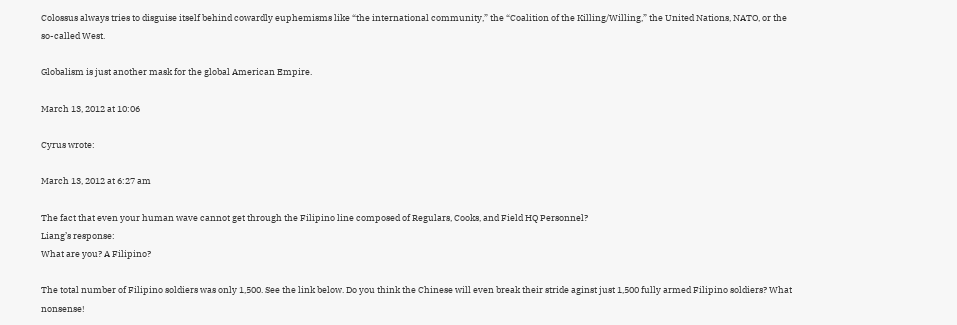Colossus always tries to disguise itself behind cowardly euphemisms like “the international community,” the “Coalition of the Killing/Willing,” the United Nations, NATO, or the so-called West.

Globalism is just another mask for the global American Empire.

March 13, 2012 at 10:06

Cyrus wrote:

March 13, 2012 at 6:27 am

The fact that even your human wave cannot get through the Filipino line composed of Regulars, Cooks, and Field HQ Personnel?
Liang’s response:
What are you? A Filipino?

The total number of Filipino soldiers was only 1,500. See the link below. Do you think the Chinese will even break their stride aginst just 1,500 fully armed Filipino soldiers? What nonsense!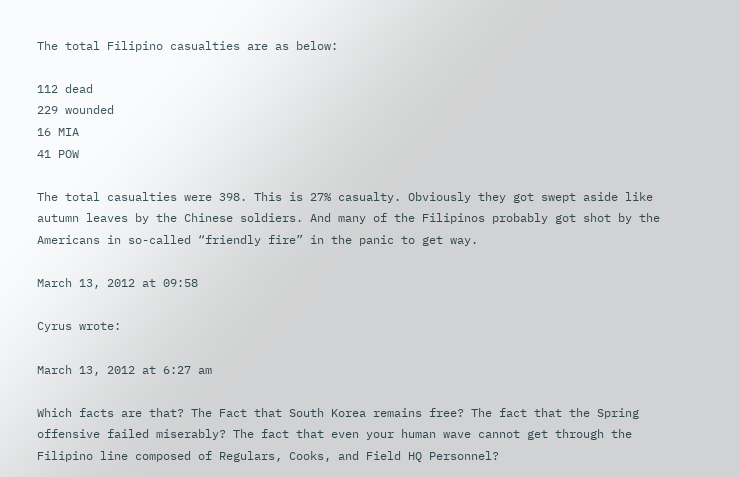The total Filipino casualties are as below:

112 dead
229 wounded
16 MIA
41 POW

The total casualties were 398. This is 27% casualty. Obviously they got swept aside like autumn leaves by the Chinese soldiers. And many of the Filipinos probably got shot by the Americans in so-called “friendly fire” in the panic to get way.

March 13, 2012 at 09:58

Cyrus wrote:

March 13, 2012 at 6:27 am

Which facts are that? The Fact that South Korea remains free? The fact that the Spring offensive failed miserably? The fact that even your human wave cannot get through the Filipino line composed of Regulars, Cooks, and Field HQ Personnel?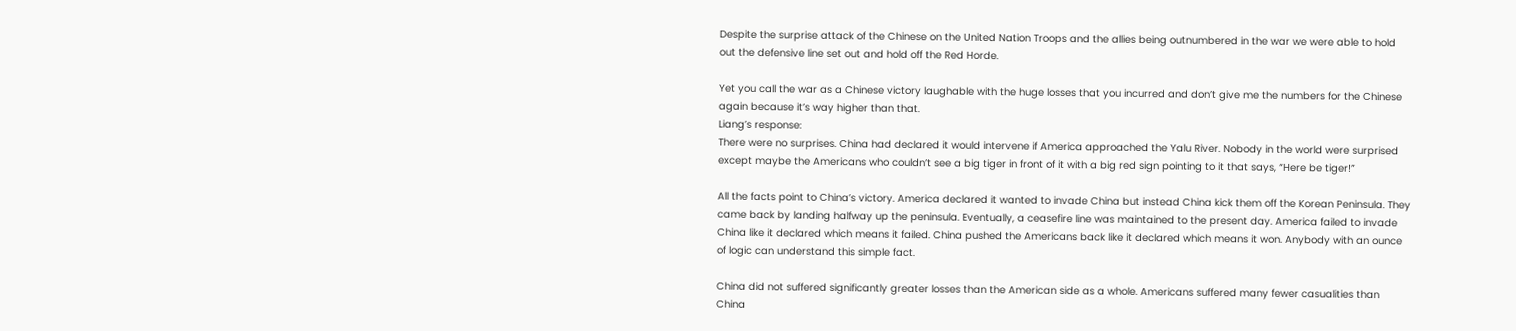Despite the surprise attack of the Chinese on the United Nation Troops and the allies being outnumbered in the war we were able to hold out the defensive line set out and hold off the Red Horde.

Yet you call the war as a Chinese victory laughable with the huge losses that you incurred and don’t give me the numbers for the Chinese again because it’s way higher than that.
Liang’s response:
There were no surprises. China had declared it would intervene if America approached the Yalu River. Nobody in the world were surprised except maybe the Americans who couldn’t see a big tiger in front of it with a big red sign pointing to it that says, “Here be tiger!”

All the facts point to China’s victory. America declared it wanted to invade China but instead China kick them off the Korean Peninsula. They came back by landing halfway up the peninsula. Eventually, a ceasefire line was maintained to the present day. America failed to invade China like it declared which means it failed. China pushed the Americans back like it declared which means it won. Anybody with an ounce of logic can understand this simple fact.

China did not suffered significantly greater losses than the American side as a whole. Americans suffered many fewer casualities than China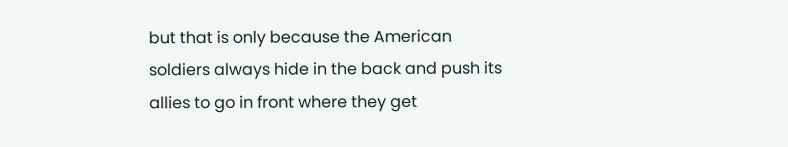but that is only because the American soldiers always hide in the back and push its allies to go in front where they get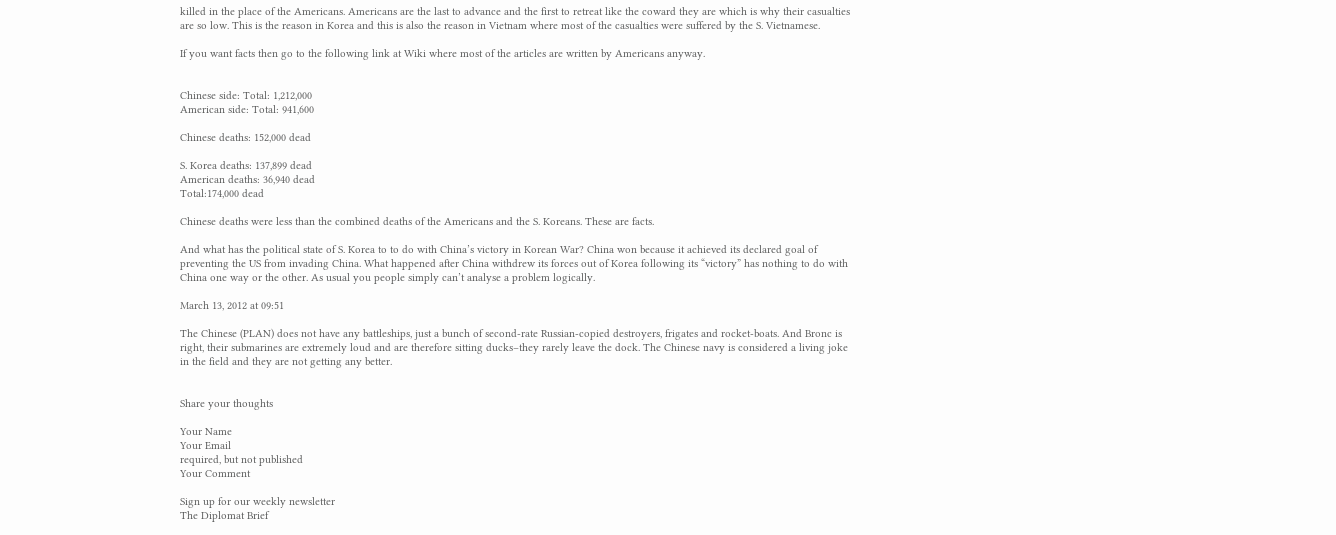killed in the place of the Americans. Americans are the last to advance and the first to retreat like the coward they are which is why their casualties are so low. This is the reason in Korea and this is also the reason in Vietnam where most of the casualties were suffered by the S. Vietnamese.

If you want facts then go to the following link at Wiki where most of the articles are written by Americans anyway.


Chinese side: Total: 1,212,000
American side: Total: 941,600

Chinese deaths: 152,000 dead

S. Korea deaths: 137,899 dead
American deaths: 36,940 dead
Total:174,000 dead

Chinese deaths were less than the combined deaths of the Americans and the S. Koreans. These are facts.

And what has the political state of S. Korea to to do with China’s victory in Korean War? China won because it achieved its declared goal of preventing the US from invading China. What happened after China withdrew its forces out of Korea following its “victory” has nothing to do with China one way or the other. As usual you people simply can’t analyse a problem logically.

March 13, 2012 at 09:51

The Chinese (PLAN) does not have any battleships, just a bunch of second-rate Russian-copied destroyers, frigates and rocket-boats. And Bronc is right, their submarines are extremely loud and are therefore sitting ducks–they rarely leave the dock. The Chinese navy is considered a living joke in the field and they are not getting any better.


Share your thoughts

Your Name
Your Email
required, but not published
Your Comment

Sign up for our weekly newsletter
The Diplomat Brief